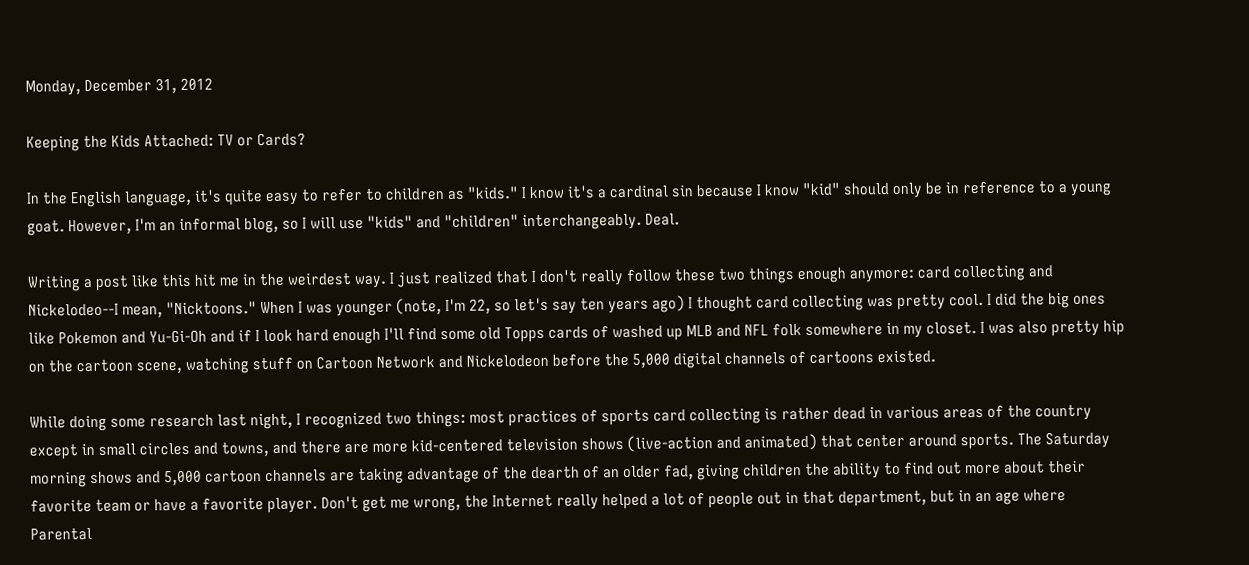Monday, December 31, 2012

Keeping the Kids Attached: TV or Cards?

In the English language, it's quite easy to refer to children as "kids." I know it's a cardinal sin because I know "kid" should only be in reference to a young goat. However, I'm an informal blog, so I will use "kids" and "children" interchangeably. Deal.

Writing a post like this hit me in the weirdest way. I just realized that I don't really follow these two things enough anymore: card collecting and Nickelodeo--I mean, "Nicktoons." When I was younger (note, I'm 22, so let's say ten years ago) I thought card collecting was pretty cool. I did the big ones like Pokemon and Yu-Gi-Oh and if I look hard enough I'll find some old Topps cards of washed up MLB and NFL folk somewhere in my closet. I was also pretty hip on the cartoon scene, watching stuff on Cartoon Network and Nickelodeon before the 5,000 digital channels of cartoons existed.

While doing some research last night, I recognized two things: most practices of sports card collecting is rather dead in various areas of the country except in small circles and towns, and there are more kid-centered television shows (live-action and animated) that center around sports. The Saturday morning shows and 5,000 cartoon channels are taking advantage of the dearth of an older fad, giving children the ability to find out more about their favorite team or have a favorite player. Don't get me wrong, the Internet really helped a lot of people out in that department, but in an age where Parental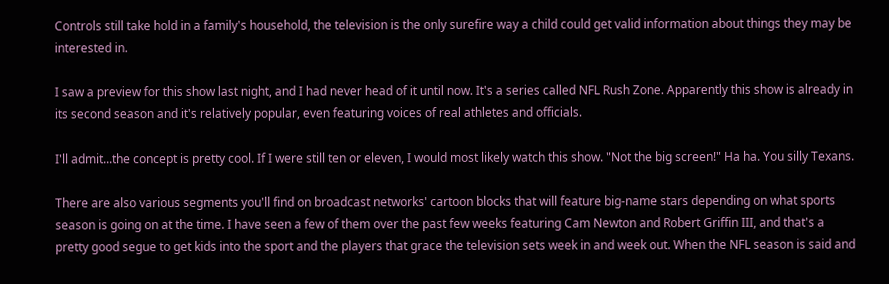Controls still take hold in a family's household, the television is the only surefire way a child could get valid information about things they may be interested in.

I saw a preview for this show last night, and I had never head of it until now. It's a series called NFL Rush Zone. Apparently this show is already in its second season and it's relatively popular, even featuring voices of real athletes and officials.

I'll admit...the concept is pretty cool. If I were still ten or eleven, I would most likely watch this show. "Not the big screen!" Ha ha. You silly Texans.

There are also various segments you'll find on broadcast networks' cartoon blocks that will feature big-name stars depending on what sports season is going on at the time. I have seen a few of them over the past few weeks featuring Cam Newton and Robert Griffin III, and that's a pretty good segue to get kids into the sport and the players that grace the television sets week in and week out. When the NFL season is said and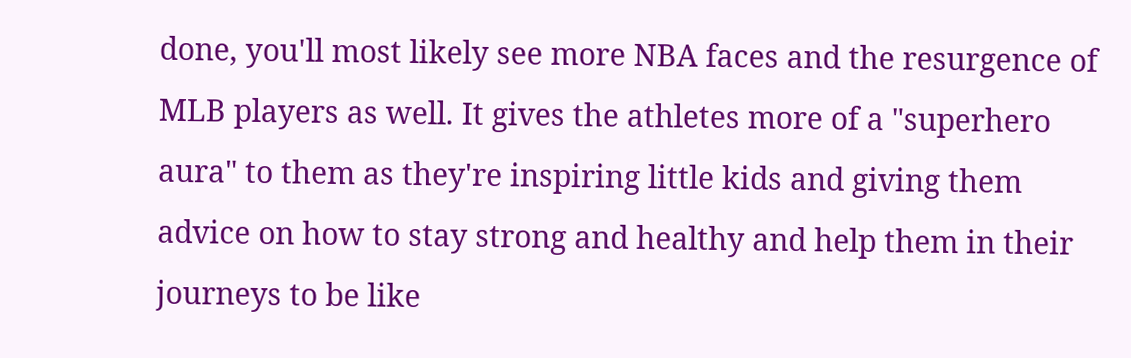done, you'll most likely see more NBA faces and the resurgence of MLB players as well. It gives the athletes more of a "superhero aura" to them as they're inspiring little kids and giving them advice on how to stay strong and healthy and help them in their journeys to be like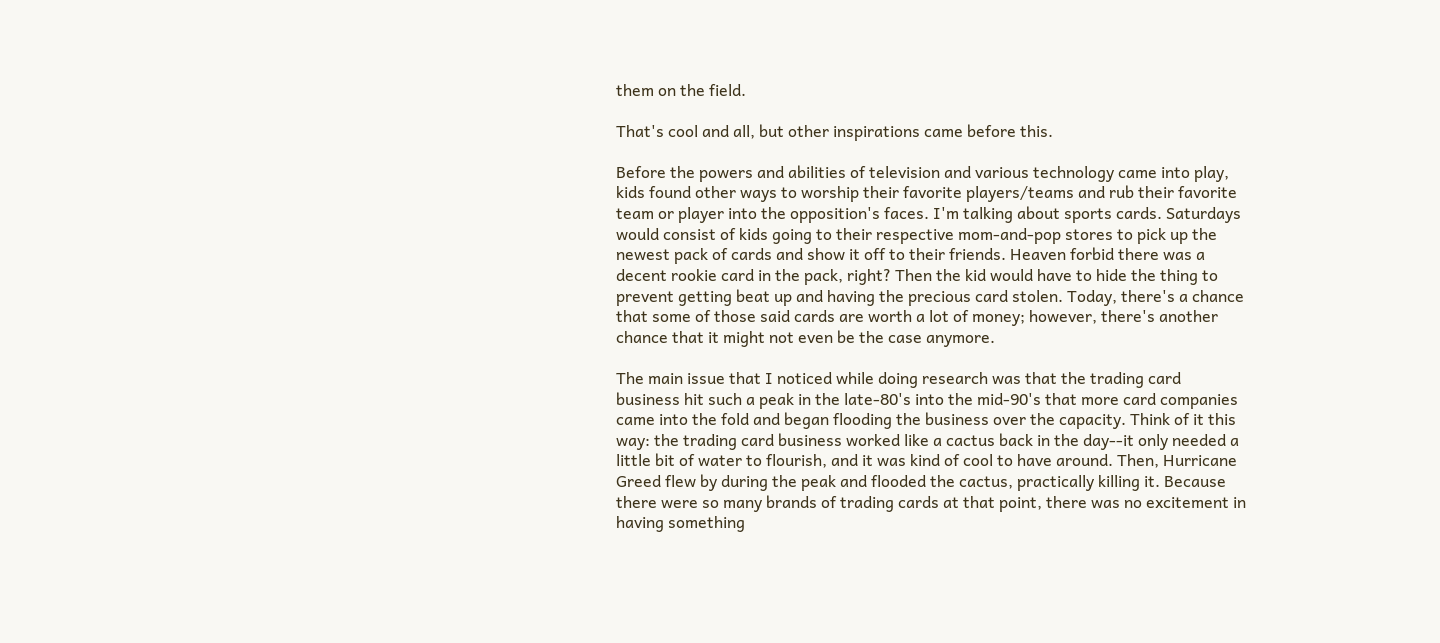them on the field.

That's cool and all, but other inspirations came before this.

Before the powers and abilities of television and various technology came into play, kids found other ways to worship their favorite players/teams and rub their favorite team or player into the opposition's faces. I'm talking about sports cards. Saturdays would consist of kids going to their respective mom-and-pop stores to pick up the newest pack of cards and show it off to their friends. Heaven forbid there was a decent rookie card in the pack, right? Then the kid would have to hide the thing to prevent getting beat up and having the precious card stolen. Today, there's a chance that some of those said cards are worth a lot of money; however, there's another chance that it might not even be the case anymore.

The main issue that I noticed while doing research was that the trading card business hit such a peak in the late-80's into the mid-90's that more card companies came into the fold and began flooding the business over the capacity. Think of it this way: the trading card business worked like a cactus back in the day--it only needed a little bit of water to flourish, and it was kind of cool to have around. Then, Hurricane Greed flew by during the peak and flooded the cactus, practically killing it. Because there were so many brands of trading cards at that point, there was no excitement in having something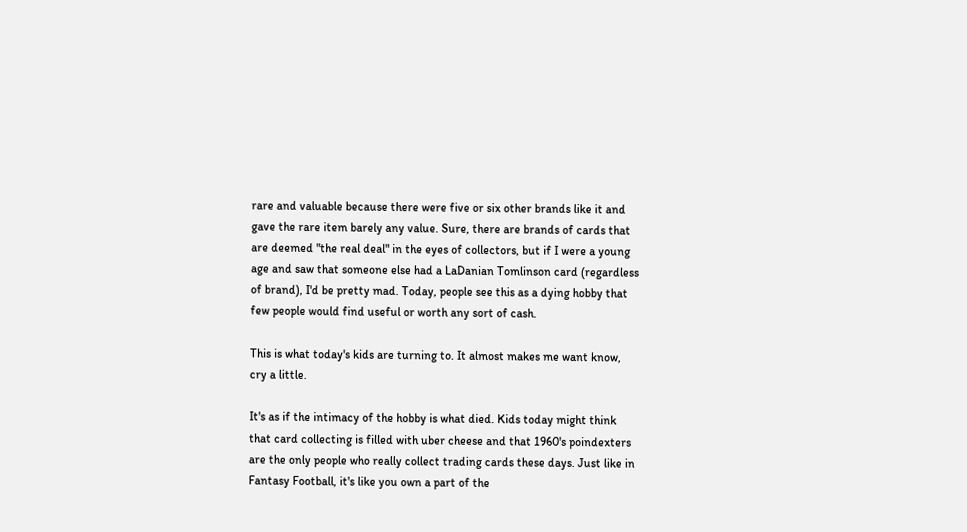rare and valuable because there were five or six other brands like it and gave the rare item barely any value. Sure, there are brands of cards that are deemed "the real deal" in the eyes of collectors, but if I were a young age and saw that someone else had a LaDanian Tomlinson card (regardless of brand), I'd be pretty mad. Today, people see this as a dying hobby that few people would find useful or worth any sort of cash.

This is what today's kids are turning to. It almost makes me want know, cry a little.

It's as if the intimacy of the hobby is what died. Kids today might think that card collecting is filled with uber cheese and that 1960's poindexters are the only people who really collect trading cards these days. Just like in Fantasy Football, it's like you own a part of the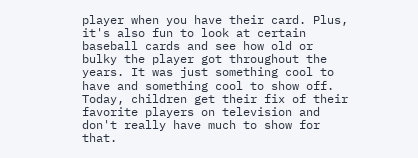player when you have their card. Plus, it's also fun to look at certain baseball cards and see how old or bulky the player got throughout the years. It was just something cool to have and something cool to show off. Today, children get their fix of their favorite players on television and don't really have much to show for that.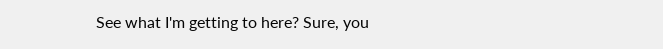See what I'm getting to here? Sure, you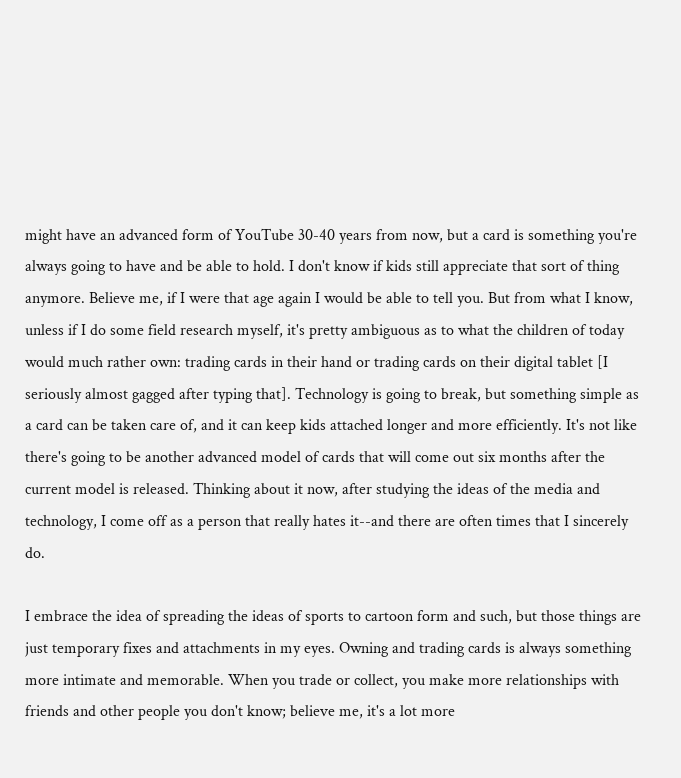might have an advanced form of YouTube 30-40 years from now, but a card is something you're always going to have and be able to hold. I don't know if kids still appreciate that sort of thing anymore. Believe me, if I were that age again I would be able to tell you. But from what I know, unless if I do some field research myself, it's pretty ambiguous as to what the children of today would much rather own: trading cards in their hand or trading cards on their digital tablet [I seriously almost gagged after typing that]. Technology is going to break, but something simple as a card can be taken care of, and it can keep kids attached longer and more efficiently. It's not like there's going to be another advanced model of cards that will come out six months after the current model is released. Thinking about it now, after studying the ideas of the media and technology, I come off as a person that really hates it--and there are often times that I sincerely do.

I embrace the idea of spreading the ideas of sports to cartoon form and such, but those things are just temporary fixes and attachments in my eyes. Owning and trading cards is always something more intimate and memorable. When you trade or collect, you make more relationships with friends and other people you don't know; believe me, it's a lot more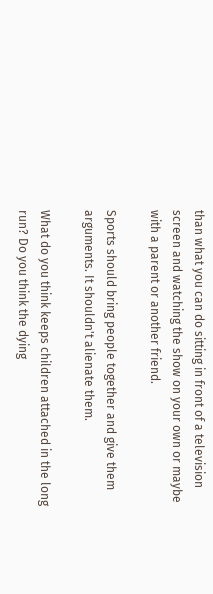than what you can do sitting in front of a television screen and watching the show on your own or maybe with a parent or another friend.

Sports should bring people together and give them arguments. It shouldn't alienate them.

What do you think keeps children attached in the long run? Do you think the dying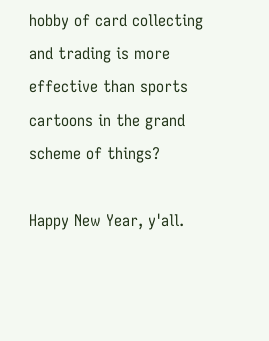hobby of card collecting and trading is more effective than sports cartoons in the grand scheme of things?

Happy New Year, y'all.